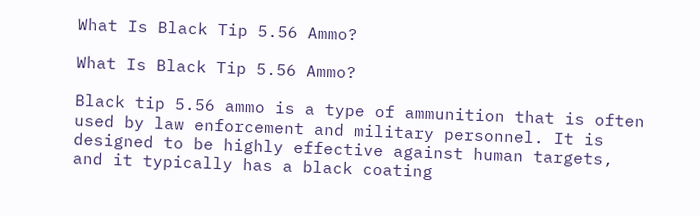What Is Black Tip 5.56 Ammo?

What Is Black Tip 5.56 Ammo?

Black tip 5.56 ammo is a type of ammunition that is often used by law enforcement and military personnel. It is designed to be highly effective against human targets, and it typically has a black coating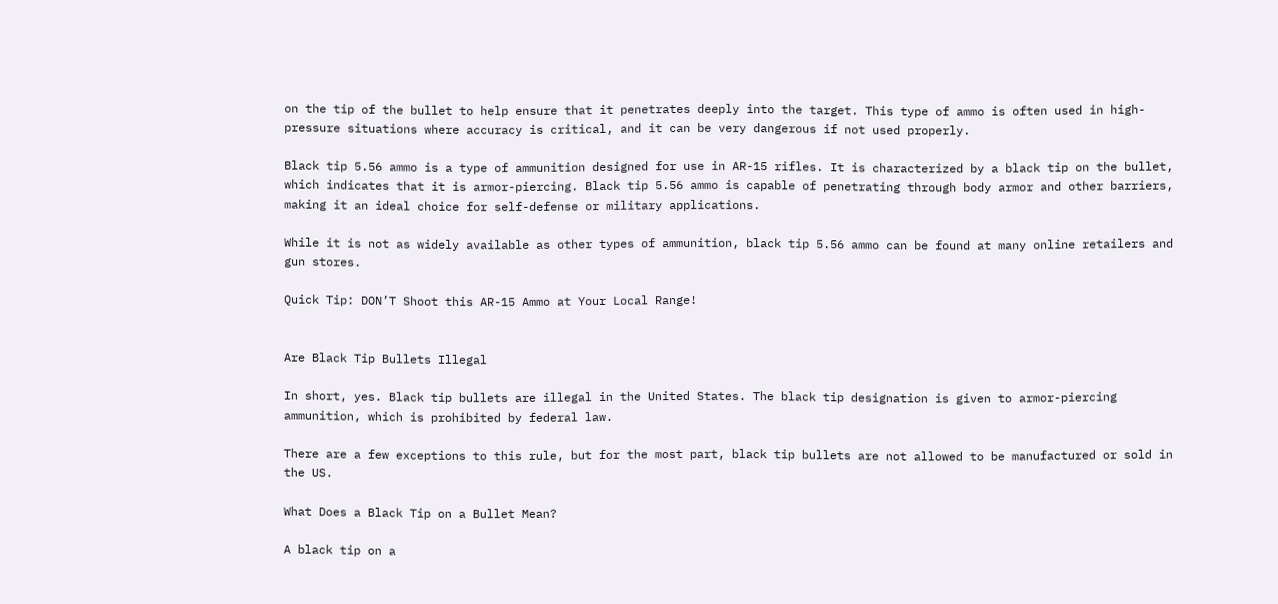on the tip of the bullet to help ensure that it penetrates deeply into the target. This type of ammo is often used in high-pressure situations where accuracy is critical, and it can be very dangerous if not used properly.

Black tip 5.56 ammo is a type of ammunition designed for use in AR-15 rifles. It is characterized by a black tip on the bullet, which indicates that it is armor-piercing. Black tip 5.56 ammo is capable of penetrating through body armor and other barriers, making it an ideal choice for self-defense or military applications.

While it is not as widely available as other types of ammunition, black tip 5.56 ammo can be found at many online retailers and gun stores.

Quick Tip: DON’T Shoot this AR-15 Ammo at Your Local Range!


Are Black Tip Bullets Illegal

In short, yes. Black tip bullets are illegal in the United States. The black tip designation is given to armor-piercing ammunition, which is prohibited by federal law.

There are a few exceptions to this rule, but for the most part, black tip bullets are not allowed to be manufactured or sold in the US.

What Does a Black Tip on a Bullet Mean?

A black tip on a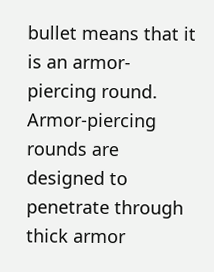bullet means that it is an armor-piercing round. Armor-piercing rounds are designed to penetrate through thick armor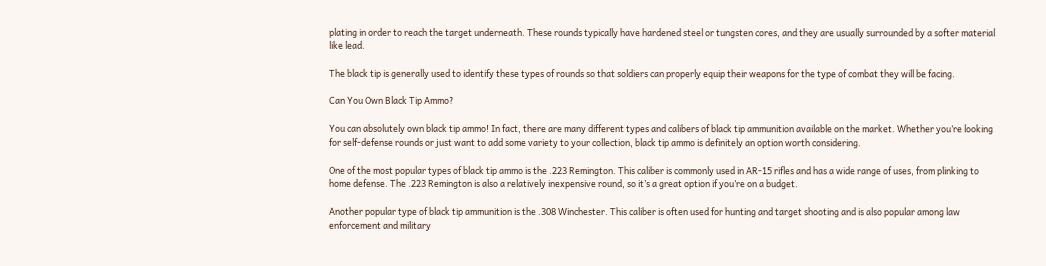plating in order to reach the target underneath. These rounds typically have hardened steel or tungsten cores, and they are usually surrounded by a softer material like lead.

The black tip is generally used to identify these types of rounds so that soldiers can properly equip their weapons for the type of combat they will be facing.

Can You Own Black Tip Ammo?

You can absolutely own black tip ammo! In fact, there are many different types and calibers of black tip ammunition available on the market. Whether you’re looking for self-defense rounds or just want to add some variety to your collection, black tip ammo is definitely an option worth considering.

One of the most popular types of black tip ammo is the .223 Remington. This caliber is commonly used in AR-15 rifles and has a wide range of uses, from plinking to home defense. The .223 Remington is also a relatively inexpensive round, so it’s a great option if you’re on a budget.

Another popular type of black tip ammunition is the .308 Winchester. This caliber is often used for hunting and target shooting and is also popular among law enforcement and military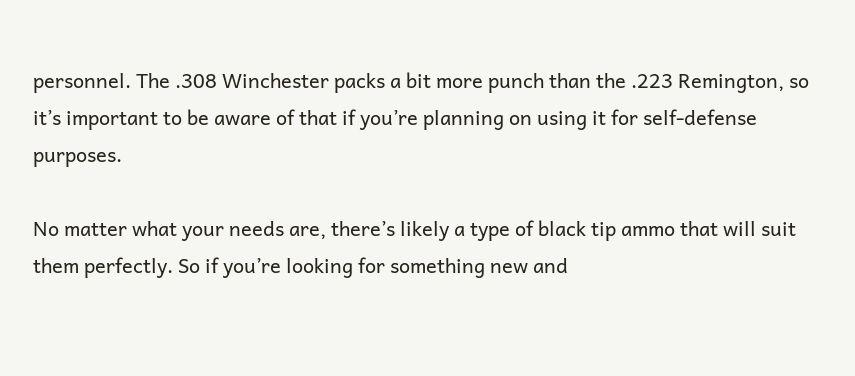personnel. The .308 Winchester packs a bit more punch than the .223 Remington, so it’s important to be aware of that if you’re planning on using it for self-defense purposes.

No matter what your needs are, there’s likely a type of black tip ammo that will suit them perfectly. So if you’re looking for something new and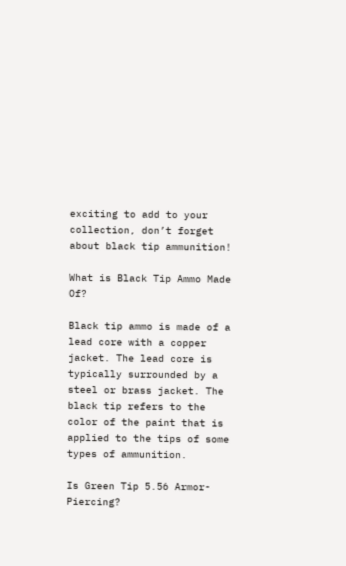exciting to add to your collection, don’t forget about black tip ammunition!

What is Black Tip Ammo Made Of?

Black tip ammo is made of a lead core with a copper jacket. The lead core is typically surrounded by a steel or brass jacket. The black tip refers to the color of the paint that is applied to the tips of some types of ammunition.

Is Green Tip 5.56 Armor-Piercing?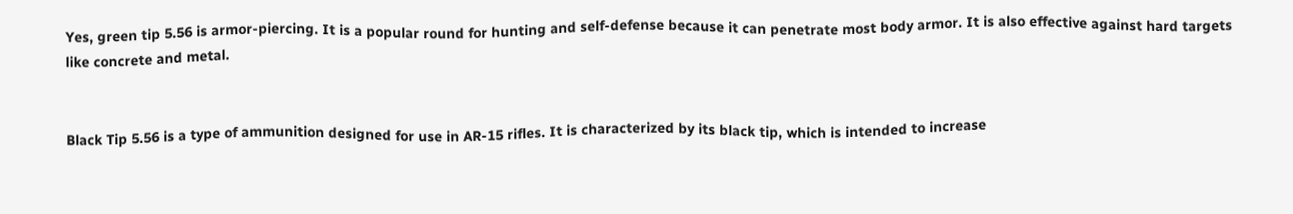Yes, green tip 5.56 is armor-piercing. It is a popular round for hunting and self-defense because it can penetrate most body armor. It is also effective against hard targets like concrete and metal.


Black Tip 5.56 is a type of ammunition designed for use in AR-15 rifles. It is characterized by its black tip, which is intended to increase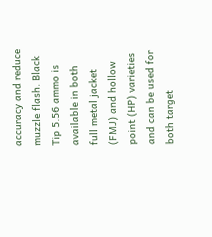accuracy and reduce muzzle flash. Black Tip 5.56 ammo is available in both full metal jacket (FMJ) and hollow point (HP) varieties and can be used for both target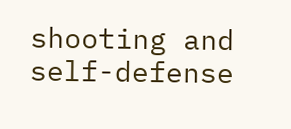shooting and self-defense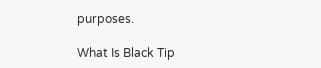purposes.

What Is Black Tip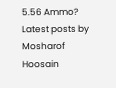5.56 Ammo?
Latest posts by Mosharof Hoosain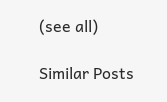(see all)

Similar Posts